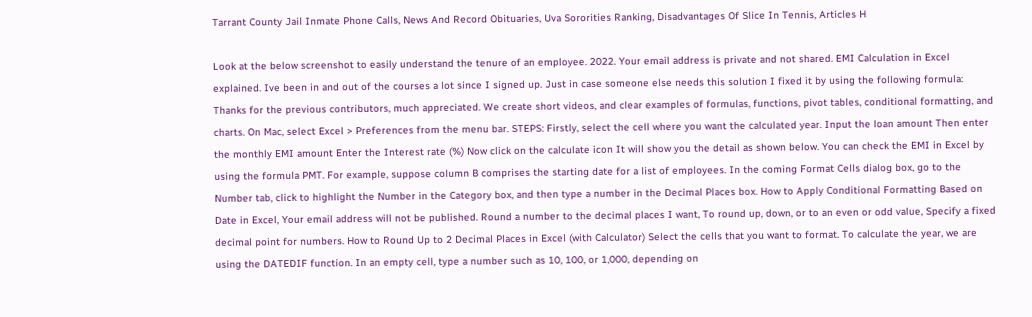Tarrant County Jail Inmate Phone Calls, News And Record Obituaries, Uva Sororities Ranking, Disadvantages Of Slice In Tennis, Articles H

Look at the below screenshot to easily understand the tenure of an employee. 2022. Your email address is private and not shared. EMI Calculation in Excel explained. Ive been in and out of the courses a lot since I signed up. Just in case someone else needs this solution I fixed it by using the following formula: Thanks for the previous contributors, much appreciated. We create short videos, and clear examples of formulas, functions, pivot tables, conditional formatting, and charts. On Mac, select Excel > Preferences from the menu bar. STEPS: Firstly, select the cell where you want the calculated year. Input the loan amount Then enter the monthly EMI amount Enter the Interest rate (%) Now click on the calculate icon It will show you the detail as shown below. You can check the EMI in Excel by using the formula PMT. For example, suppose column B comprises the starting date for a list of employees. In the coming Format Cells dialog box, go to the Number tab, click to highlight the Number in the Category box, and then type a number in the Decimal Places box. How to Apply Conditional Formatting Based on Date in Excel, Your email address will not be published. Round a number to the decimal places I want, To round up, down, or to an even or odd value, Specify a fixed decimal point for numbers. How to Round Up to 2 Decimal Places in Excel (with Calculator) Select the cells that you want to format. To calculate the year, we are using the DATEDIF function. In an empty cell, type a number such as 10, 100, or 1,000, depending on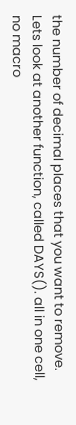the number of decimal places that you want to remove. Lets look at another function, called DAYS(). all in one cell, no macro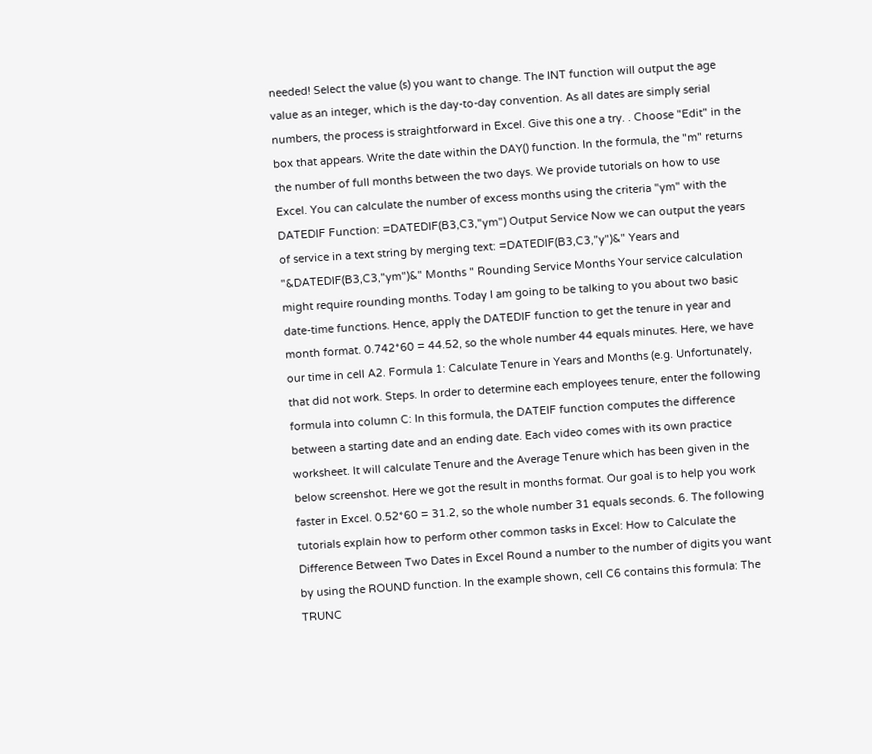needed! Select the value (s) you want to change. The INT function will output the age value as an integer, which is the day-to-day convention. As all dates are simply serial numbers, the process is straightforward in Excel. Give this one a try. . Choose "Edit" in the box that appears. Write the date within the DAY() function. In the formula, the "m" returns the number of full months between the two days. We provide tutorials on how to use Excel. You can calculate the number of excess months using the criteria "ym" with the DATEDIF Function: =DATEDIF(B3,C3,"ym") Output Service Now we can output the years of service in a text string by merging text: =DATEDIF(B3,C3,"y")&" Years and "&DATEDIF(B3,C3,"ym")&" Months " Rounding Service Months Your service calculation might require rounding months. Today I am going to be talking to you about two basic date-time functions. Hence, apply the DATEDIF function to get the tenure in year and month format. 0.742*60 = 44.52, so the whole number 44 equals minutes. Here, we have our time in cell A2. Formula 1: Calculate Tenure in Years and Months (e.g. Unfortunately, that did not work. Steps. In order to determine each employees tenure, enter the following formula into column C: In this formula, the DATEIF function computes the difference between a starting date and an ending date. Each video comes with its own practice worksheet. It will calculate Tenure and the Average Tenure which has been given in the below screenshot. Here we got the result in months format. Our goal is to help you work faster in Excel. 0.52*60 = 31.2, so the whole number 31 equals seconds. 6. The following tutorials explain how to perform other common tasks in Excel: How to Calculate the Difference Between Two Dates in Excel Round a number to the number of digits you want by using the ROUND function. In the example shown, cell C6 contains this formula: The TRUNC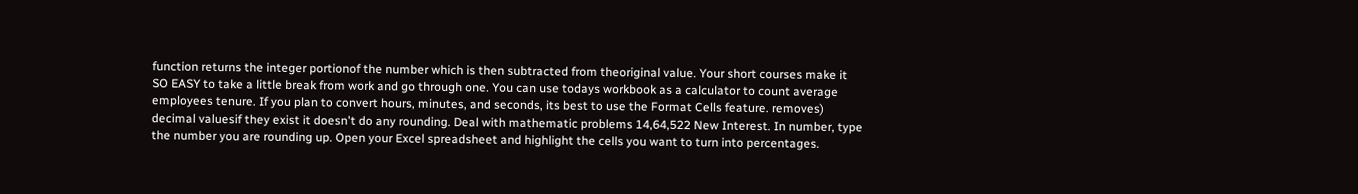function returns the integer portionof the number which is then subtracted from theoriginal value. Your short courses make it SO EASY to take a little break from work and go through one. You can use todays workbook as a calculator to count average employees tenure. If you plan to convert hours, minutes, and seconds, its best to use the Format Cells feature. removes) decimal valuesif they exist it doesn't do any rounding. Deal with mathematic problems 14,64,522 New Interest. In number, type the number you are rounding up. Open your Excel spreadsheet and highlight the cells you want to turn into percentages.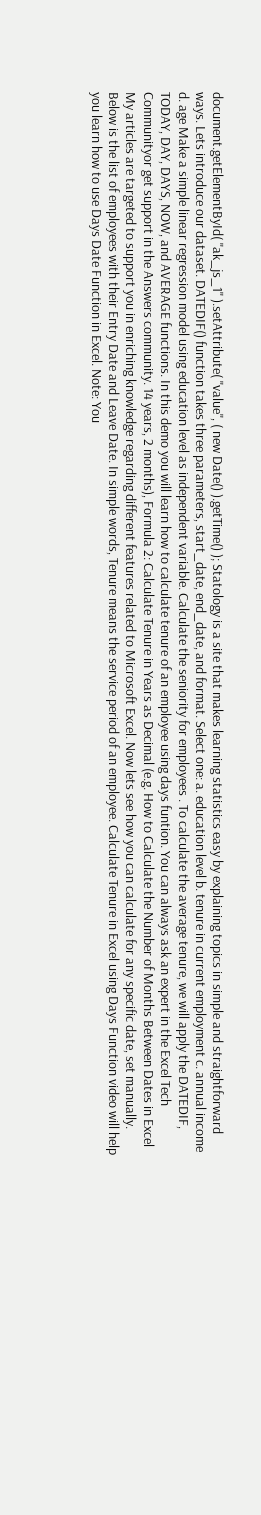document.getElementById( "ak_js_1" ).setAttribute( "value", ( new Date() ).getTime() ); Statology is a site that makes learning statistics easy by explaining topics in simple and straightforward ways. Lets introduce our dataset. DATEDIF() function takes three parameters, start_date, end_date, and format. Select one: a. education level b. tenure in current employment c. annual income d. age Make a simple linear regression model using education level as independent variable. Calculate the seniority for employees . To calculate the average tenure, we will apply the DATEDIF, TODAY, DAY, DAYS, NOW, and AVERAGE functions. In this demo you will learn how to calculate tenure of an employee using days funtion. You can always ask an expert in the Excel Tech Communityor get support in the Answers community. 14 years, 2 months), Formula 2: Calculate Tenure in Years as Decimal (e.g. How to Calculate the Number of Months Between Dates in Excel My articles are targeted to support you in enriching knowledge regarding different features related to Microsoft Excel. Now lets see how you can calculate for any specific date, set manually. Below is the list of employees with their Entry Date and Leave Date. In simple words, Tenure means the service period of an employee. Calculate Tenure in Excel using Days Function video will help you learn how to use Days Date Function in Excel. Note: You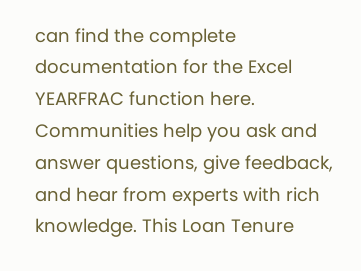can find the complete documentation for the Excel YEARFRAC function here. Communities help you ask and answer questions, give feedback, and hear from experts with rich knowledge. This Loan Tenure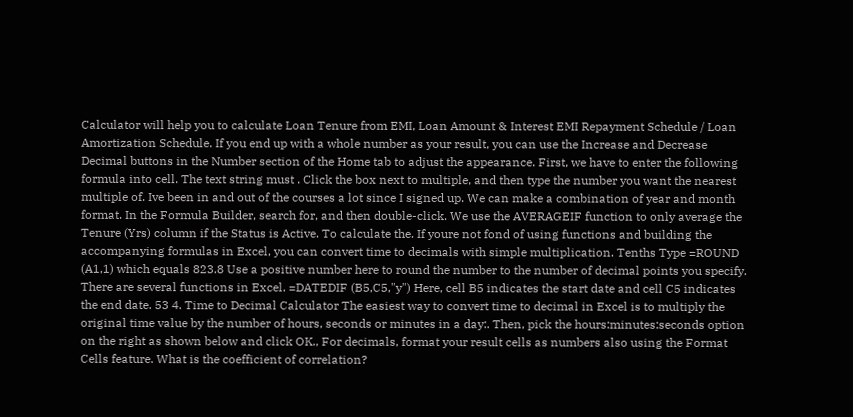Calculator will help you to calculate Loan Tenure from EMI, Loan Amount & Interest EMI Repayment Schedule / Loan Amortization Schedule. If you end up with a whole number as your result, you can use the Increase and Decrease Decimal buttons in the Number section of the Home tab to adjust the appearance. First, we have to enter the following formula into cell. The text string must . Click the box next to multiple, and then type the number you want the nearest multiple of. Ive been in and out of the courses a lot since I signed up. We can make a combination of year and month format. In the Formula Builder, search for, and then double-click. We use the AVERAGEIF function to only average the Tenure (Yrs) column if the Status is Active. To calculate the. If youre not fond of using functions and building the accompanying formulas in Excel, you can convert time to decimals with simple multiplication. Tenths Type =ROUND (A1,1) which equals 823.8 Use a positive number here to round the number to the number of decimal points you specify. There are several functions in Excel. =DATEDIF (B5,C5,"y") Here, cell B5 indicates the start date and cell C5 indicates the end date. 53 4. Time to Decimal Calculator The easiest way to convert time to decimal in Excel is to multiply the original time value by the number of hours, seconds or minutes in a day:. Then, pick the hours:minutes:seconds option on the right as shown below and click OK., For decimals, format your result cells as numbers also using the Format Cells feature. What is the coefficient of correlation?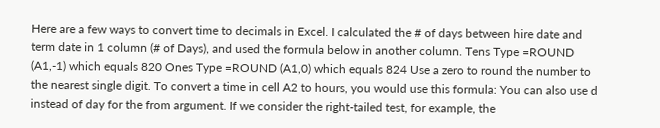Here are a few ways to convert time to decimals in Excel. I calculated the # of days between hire date and term date in 1 column (# of Days), and used the formula below in another column. Tens Type =ROUND (A1,-1) which equals 820 Ones Type =ROUND (A1,0) which equals 824 Use a zero to round the number to the nearest single digit. To convert a time in cell A2 to hours, you would use this formula: You can also use d instead of day for the from argument. If we consider the right-tailed test, for example, the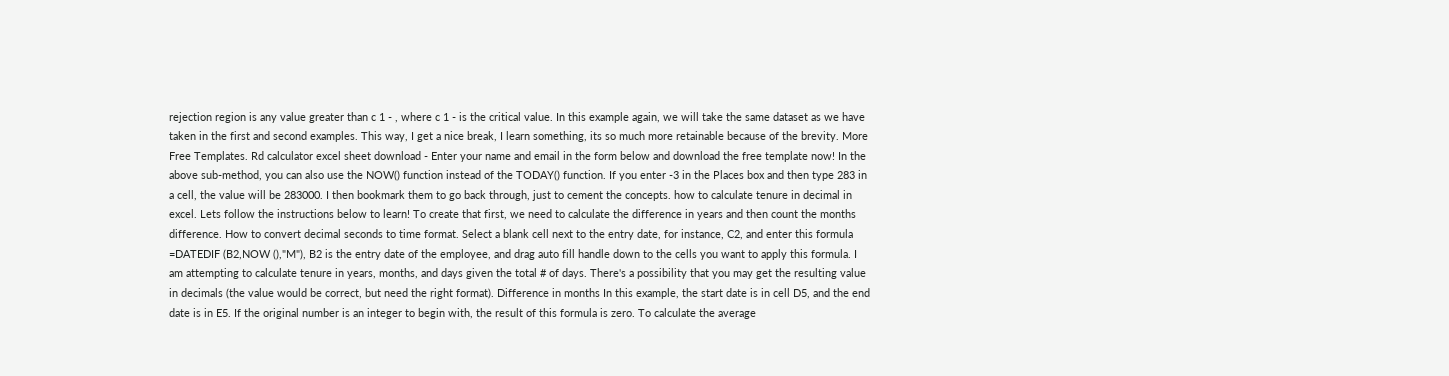rejection region is any value greater than c 1 - , where c 1 - is the critical value. In this example again, we will take the same dataset as we have taken in the first and second examples. This way, I get a nice break, I learn something, its so much more retainable because of the brevity. More Free Templates. Rd calculator excel sheet download - Enter your name and email in the form below and download the free template now! In the above sub-method, you can also use the NOW() function instead of the TODAY() function. If you enter -3 in the Places box and then type 283 in a cell, the value will be 283000. I then bookmark them to go back through, just to cement the concepts. how to calculate tenure in decimal in excel. Lets follow the instructions below to learn! To create that first, we need to calculate the difference in years and then count the months difference. How to convert decimal seconds to time format. Select a blank cell next to the entry date, for instance, C2, and enter this formula =DATEDIF (B2,NOW (),"M"), B2 is the entry date of the employee, and drag auto fill handle down to the cells you want to apply this formula. I am attempting to calculate tenure in years, months, and days given the total # of days. There's a possibility that you may get the resulting value in decimals (the value would be correct, but need the right format). Difference in months In this example, the start date is in cell D5, and the end date is in E5. If the original number is an integer to begin with, the result of this formula is zero. To calculate the average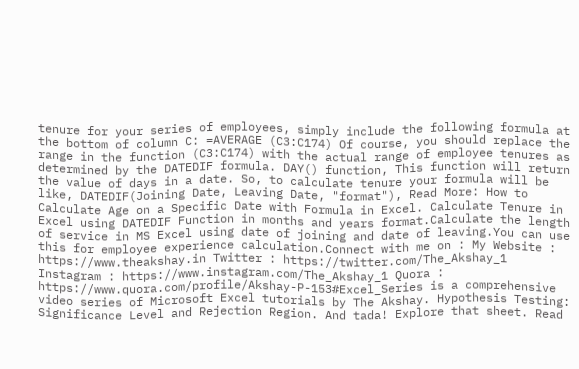tenure for your series of employees, simply include the following formula at the bottom of column C: =AVERAGE (C3:C174) Of course, you should replace the range in the function (C3:C174) with the actual range of employee tenures as determined by the DATEDIF formula. DAY() function, This function will return the value of days in a date. So, to calculate tenure your formula will be like, DATEDIF(Joining Date, Leaving Date, "format"), Read More: How to Calculate Age on a Specific Date with Formula in Excel. Calculate Tenure in Excel using DATEDIF Function in months and years format.Calculate the length of service in MS Excel using date of joining and date of leaving.You can use this for employee experience calculation.Connect with me on : My Website : https://www.theakshay.in Twitter : https://twitter.com/The_Akshay_1 Instagram : https://www.instagram.com/The_Akshay_1 Quora : https://www.quora.com/profile/Akshay-P-153#Excel_Series is a comprehensive video series of Microsoft Excel tutorials by The Akshay. Hypothesis Testing: Significance Level and Rejection Region. And tada! Explore that sheet. Read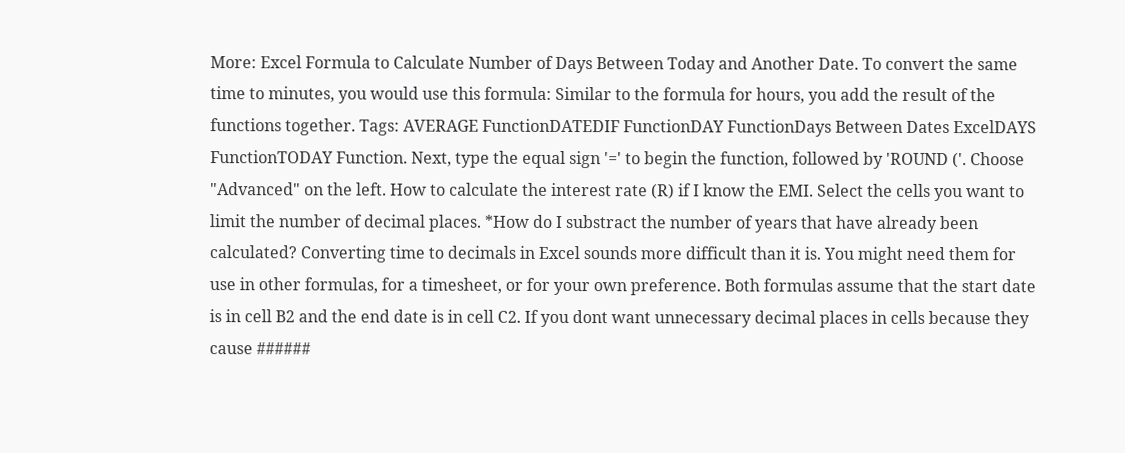More: Excel Formula to Calculate Number of Days Between Today and Another Date. To convert the same time to minutes, you would use this formula: Similar to the formula for hours, you add the result of the functions together. Tags: AVERAGE FunctionDATEDIF FunctionDAY FunctionDays Between Dates ExcelDAYS FunctionTODAY Function. Next, type the equal sign '=' to begin the function, followed by 'ROUND ('. Choose "Advanced" on the left. How to calculate the interest rate (R) if I know the EMI. Select the cells you want to limit the number of decimal places. *How do I substract the number of years that have already been calculated? Converting time to decimals in Excel sounds more difficult than it is. You might need them for use in other formulas, for a timesheet, or for your own preference. Both formulas assume that the start date is in cell B2 and the end date is in cell C2. If you dont want unnecessary decimal places in cells because they cause ######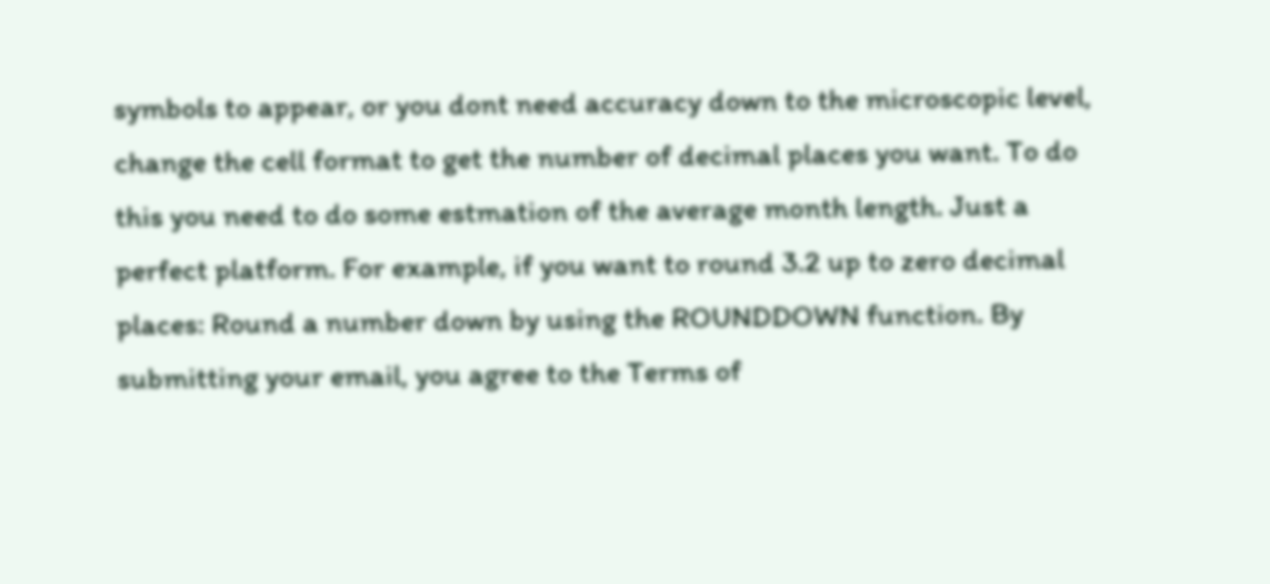symbols to appear, or you dont need accuracy down to the microscopic level, change the cell format to get the number of decimal places you want. To do this you need to do some estmation of the average month length. Just a perfect platform. For example, if you want to round 3.2 up to zero decimal places: Round a number down by using the ROUNDDOWN function. By submitting your email, you agree to the Terms of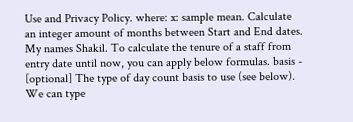Use and Privacy Policy. where: x: sample mean. Calculate an integer amount of months between Start and End dates. My names Shakil. To calculate the tenure of a staff from entry date until now, you can apply below formulas. basis - [optional] The type of day count basis to use (see below). We can type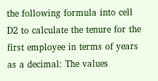the following formula into cell D2 to calculate the tenure for the first employee in terms of years as a decimal: The values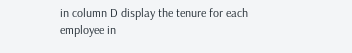in column D display the tenure for each employee in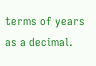terms of years as a decimal.